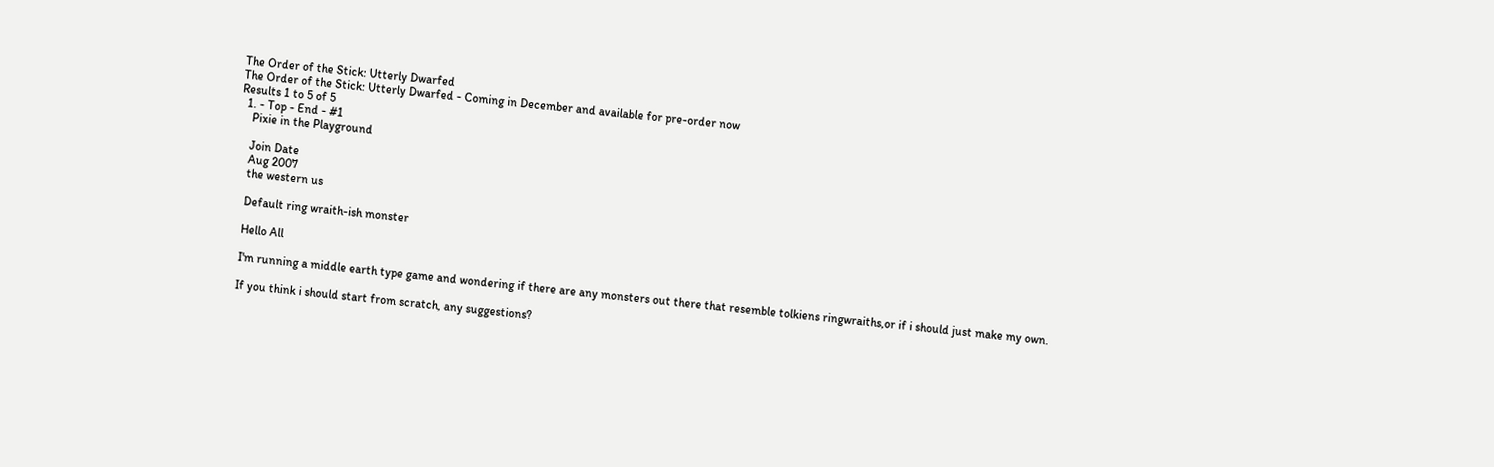The Order of the Stick: Utterly Dwarfed
The Order of the Stick: Utterly Dwarfed - Coming in December and available for pre-order now
Results 1 to 5 of 5
  1. - Top - End - #1
    Pixie in the Playground

    Join Date
    Aug 2007
    the western us

    Default ring wraith-ish monster

    Hello All

    I'm running a middle earth type game and wondering if there are any monsters out there that resemble tolkiens ringwraiths,or if i should just make my own.

    If you think i should start from scratch, any suggestions?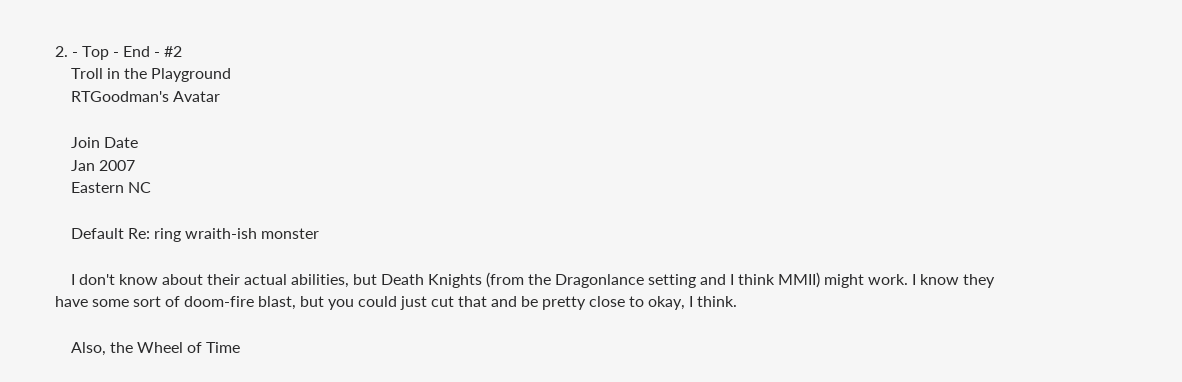2. - Top - End - #2
    Troll in the Playground
    RTGoodman's Avatar

    Join Date
    Jan 2007
    Eastern NC

    Default Re: ring wraith-ish monster

    I don't know about their actual abilities, but Death Knights (from the Dragonlance setting and I think MMII) might work. I know they have some sort of doom-fire blast, but you could just cut that and be pretty close to okay, I think.

    Also, the Wheel of Time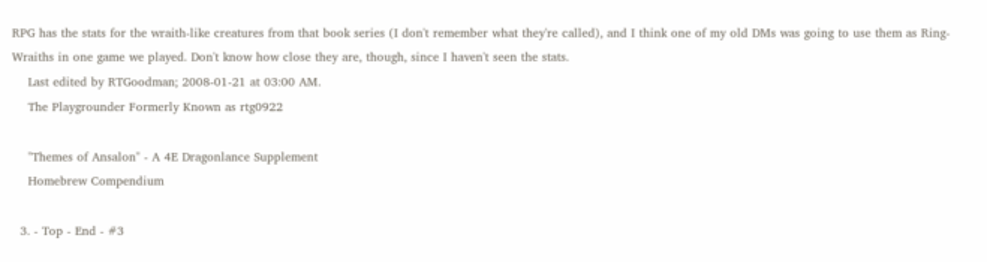RPG has the stats for the wraith-like creatures from that book series (I don't remember what they're called), and I think one of my old DMs was going to use them as Ring-Wraiths in one game we played. Don't know how close they are, though, since I haven't seen the stats.
    Last edited by RTGoodman; 2008-01-21 at 03:00 AM.
    The Playgrounder Formerly Known as rtg0922

    "Themes of Ansalon" - A 4E Dragonlance Supplement
    Homebrew Compendium

  3. - Top - End - #3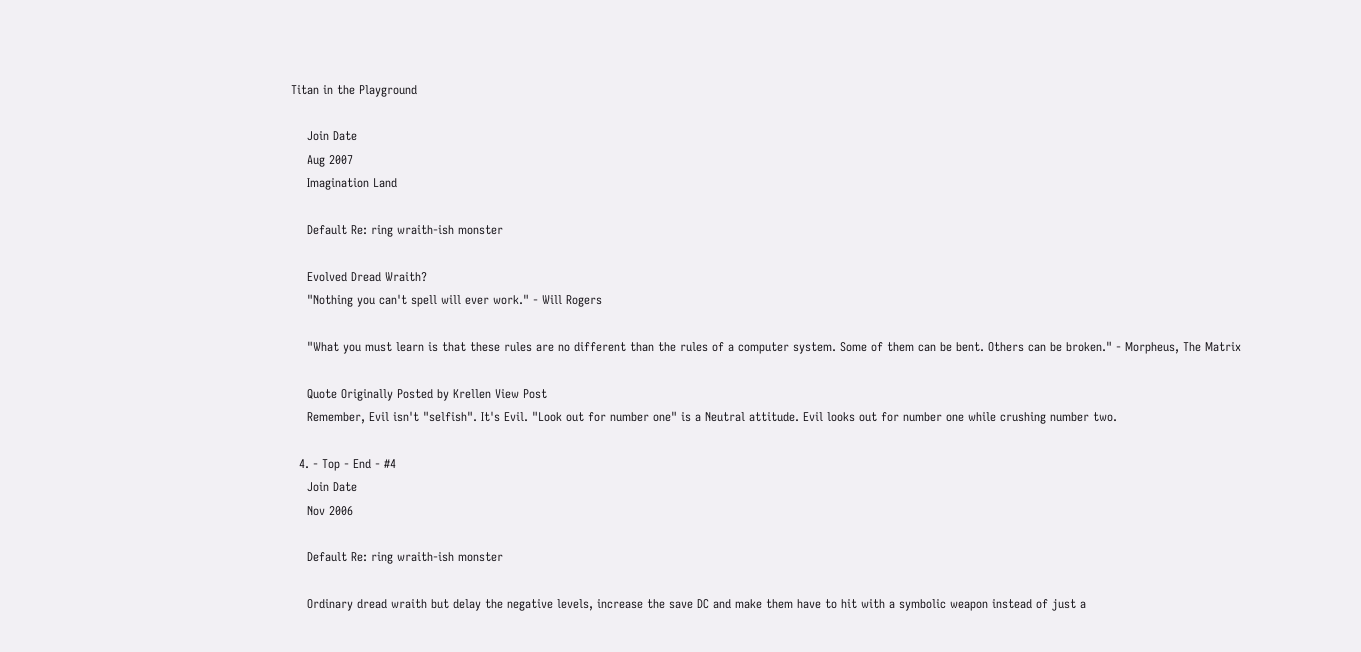Titan in the Playground

    Join Date
    Aug 2007
    Imagination Land

    Default Re: ring wraith-ish monster

    Evolved Dread Wraith?
    "Nothing you can't spell will ever work." - Will Rogers

    "What you must learn is that these rules are no different than the rules of a computer system. Some of them can be bent. Others can be broken." - Morpheus, The Matrix

    Quote Originally Posted by Krellen View Post
    Remember, Evil isn't "selfish". It's Evil. "Look out for number one" is a Neutral attitude. Evil looks out for number one while crushing number two.

  4. - Top - End - #4
    Join Date
    Nov 2006

    Default Re: ring wraith-ish monster

    Ordinary dread wraith but delay the negative levels, increase the save DC and make them have to hit with a symbolic weapon instead of just a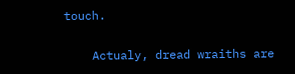touch.

    Actualy, dread wraiths are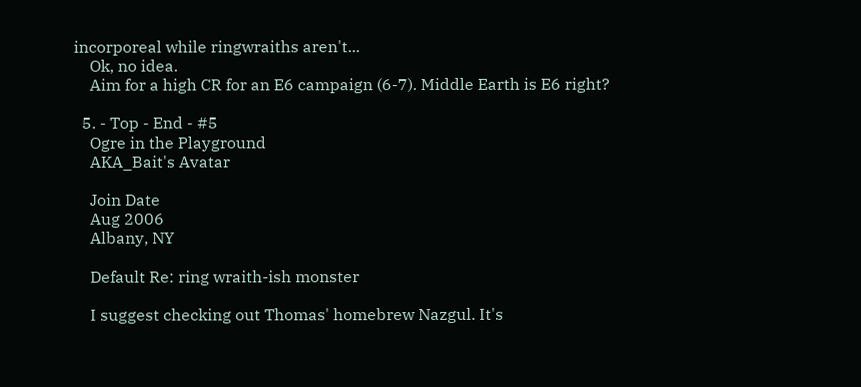incorporeal while ringwraiths aren't...
    Ok, no idea.
    Aim for a high CR for an E6 campaign (6-7). Middle Earth is E6 right?

  5. - Top - End - #5
    Ogre in the Playground
    AKA_Bait's Avatar

    Join Date
    Aug 2006
    Albany, NY

    Default Re: ring wraith-ish monster

    I suggest checking out Thomas' homebrew Nazgul. It's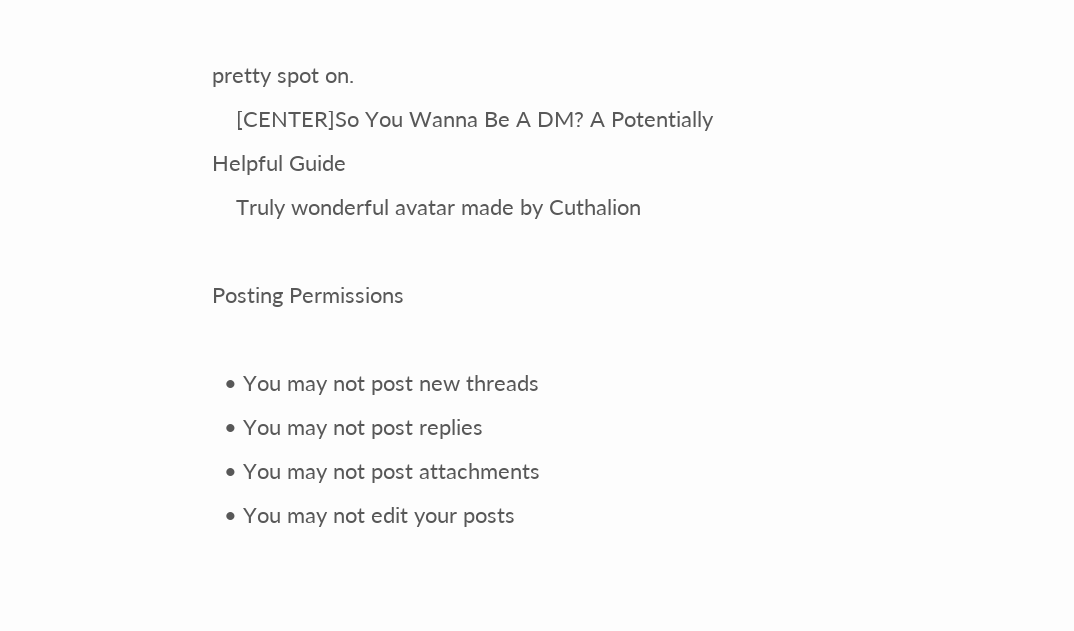pretty spot on.
    [CENTER]So You Wanna Be A DM? A Potentially Helpful Guide
    Truly wonderful avatar made by Cuthalion

Posting Permissions

  • You may not post new threads
  • You may not post replies
  • You may not post attachments
  • You may not edit your posts